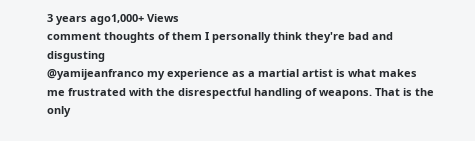3 years ago1,000+ Views
comment thoughts of them I personally think they're bad and disgusting
@yamijeanfranco my experience as a martial artist is what makes me frustrated with the disrespectful handling of weapons. That is the only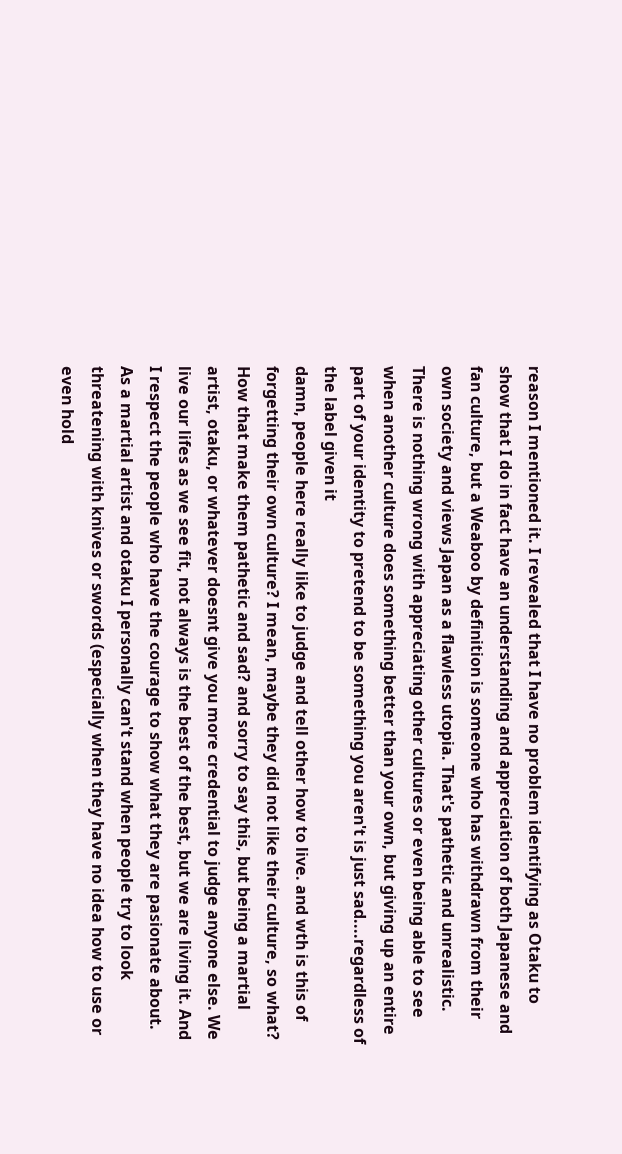reason I mentioned it. I revealed that I have no problem identifying as Otaku to show that I do in fact have an understanding and appreciation of both Japanese and fan culture, but a Weaboo by definition is someone who has withdrawn from their own society and views Japan as a flawless utopia. That's pathetic and unrealistic. There is nothing wrong with appreciating other cultures or even being able to see when another culture does something better than your own, but giving up an entire part of your identity to pretend to be something you aren't is just sad....regardless of the label given it
damn, people here really like to judge and tell other how to live. and wth is this of forgetting their own culture? I mean, maybe they did not like their culture, so what? How that make them pathetic and sad? and sorry to say this, but being a martial artist, otaku, or whatever doesnt give you more credential to judge anyone else. We live our lifes as we see fit, not always is the best of the best, but we are living it. And I respect the people who have the courage to show what they are pasionate about.
As a martial artist and otaku I personally can't stand when people try to look threatening with knives or swords (especially when they have no idea how to use or even hold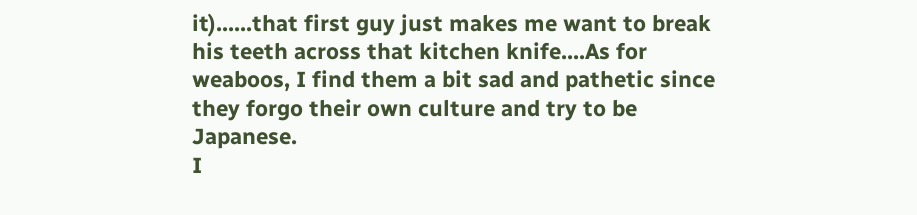it)......that first guy just makes me want to break his teeth across that kitchen knife....As for weaboos, I find them a bit sad and pathetic since they forgo their own culture and try to be Japanese.
I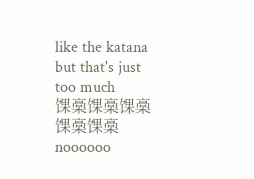like the katana but that's just too much
馃槀馃槀馃槀馃槀馃槀 noooooo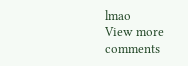lmao
View more comments